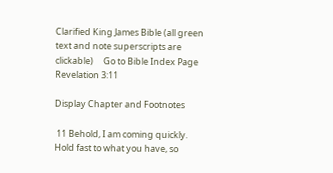Clarified King James Bible (all green text and note superscripts are clickable)     Go to Bible Index Page
Revelation 3:11

Display Chapter and Footnotes

 11 Behold, I am coming quickly. Hold fast to what you have, so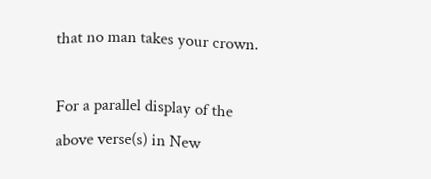that no man takes your crown.

For a parallel display of the above verse(s) in New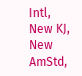Intl, New KJ, New AmStd,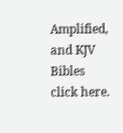Amplified, and KJV Bibles click here.